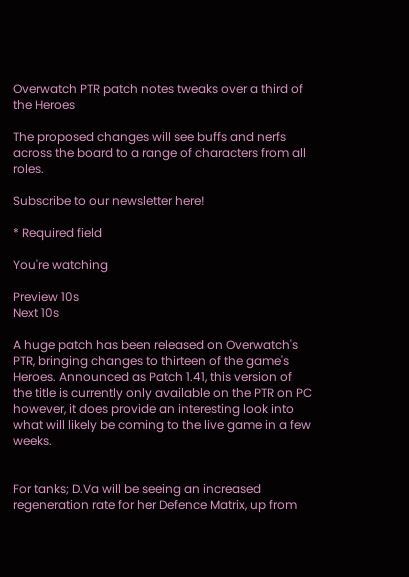Overwatch PTR patch notes tweaks over a third of the Heroes

The proposed changes will see buffs and nerfs across the board to a range of characters from all roles.

Subscribe to our newsletter here!

* Required field

You're watching

Preview 10s
Next 10s

A huge patch has been released on Overwatch's PTR, bringing changes to thirteen of the game's Heroes. Announced as Patch 1.41, this version of the title is currently only available on the PTR on PC however, it does provide an interesting look into what will likely be coming to the live game in a few weeks.


For tanks; D.Va will be seeing an increased regeneration rate for her Defence Matrix, up from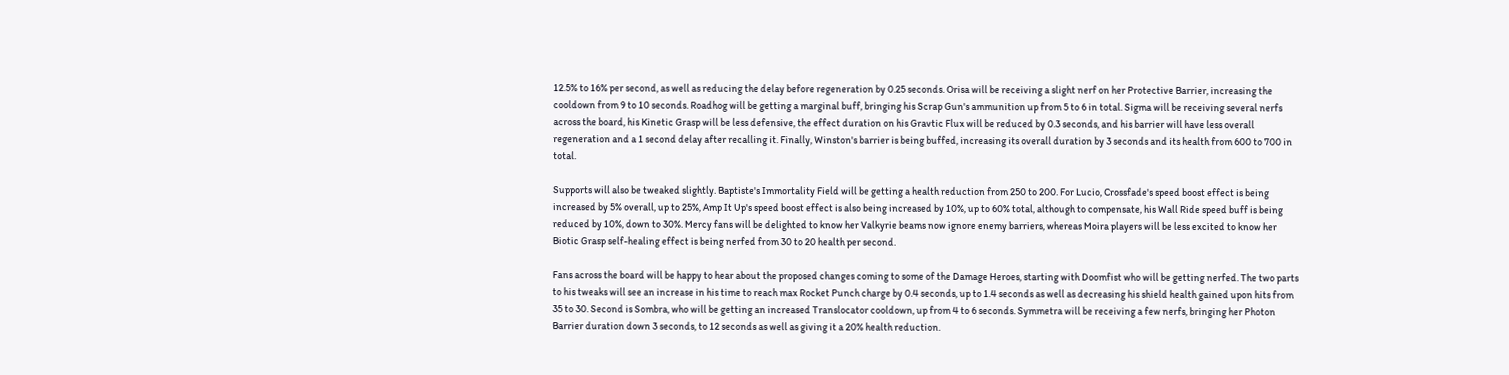12.5% to 16% per second, as well as reducing the delay before regeneration by 0.25 seconds. Orisa will be receiving a slight nerf on her Protective Barrier, increasing the cooldown from 9 to 10 seconds. Roadhog will be getting a marginal buff, bringing his Scrap Gun's ammunition up from 5 to 6 in total. Sigma will be receiving several nerfs across the board, his Kinetic Grasp will be less defensive, the effect duration on his Gravtic Flux will be reduced by 0.3 seconds, and his barrier will have less overall regeneration and a 1 second delay after recalling it. Finally, Winston's barrier is being buffed, increasing its overall duration by 3 seconds and its health from 600 to 700 in total.

Supports will also be tweaked slightly. Baptiste's Immortality Field will be getting a health reduction from 250 to 200. For Lucio, Crossfade's speed boost effect is being increased by 5% overall, up to 25%, Amp It Up's speed boost effect is also being increased by 10%, up to 60% total, although to compensate, his Wall Ride speed buff is being reduced by 10%, down to 30%. Mercy fans will be delighted to know her Valkyrie beams now ignore enemy barriers, whereas Moira players will be less excited to know her Biotic Grasp self-healing effect is being nerfed from 30 to 20 health per second.

Fans across the board will be happy to hear about the proposed changes coming to some of the Damage Heroes, starting with Doomfist who will be getting nerfed. The two parts to his tweaks will see an increase in his time to reach max Rocket Punch charge by 0.4 seconds, up to 1.4 seconds as well as decreasing his shield health gained upon hits from 35 to 30. Second is Sombra, who will be getting an increased Translocator cooldown, up from 4 to 6 seconds. Symmetra will be receiving a few nerfs, bringing her Photon Barrier duration down 3 seconds, to 12 seconds as well as giving it a 20% health reduction.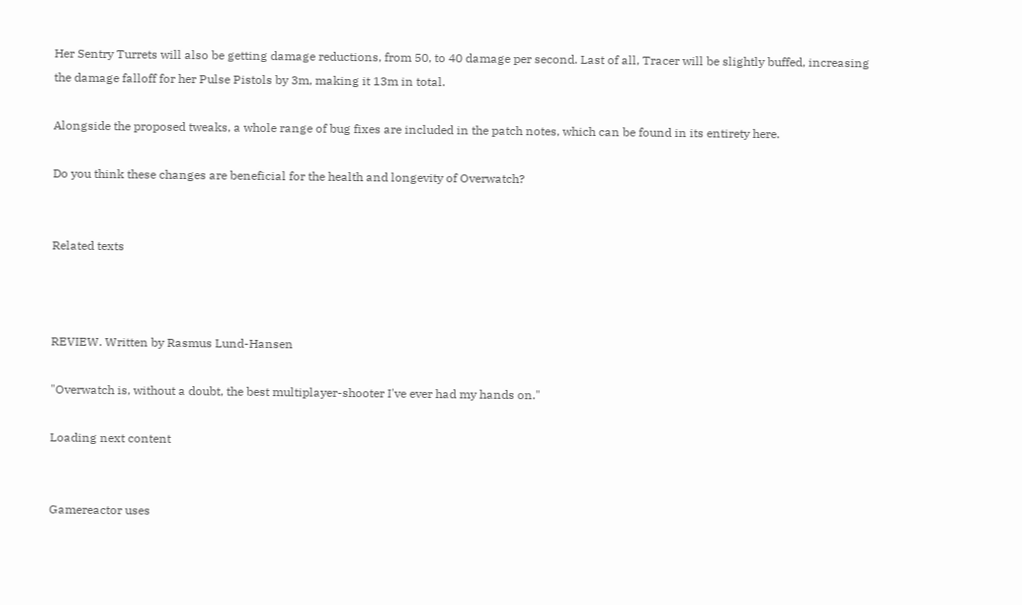Her Sentry Turrets will also be getting damage reductions, from 50, to 40 damage per second. Last of all, Tracer will be slightly buffed, increasing the damage falloff for her Pulse Pistols by 3m, making it 13m in total.

Alongside the proposed tweaks, a whole range of bug fixes are included in the patch notes, which can be found in its entirety here.

Do you think these changes are beneficial for the health and longevity of Overwatch?


Related texts



REVIEW. Written by Rasmus Lund-Hansen

"Overwatch is, without a doubt, the best multiplayer-shooter I've ever had my hands on."

Loading next content


Gamereactor uses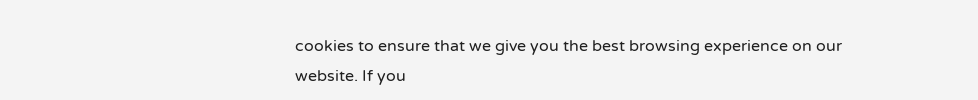cookies to ensure that we give you the best browsing experience on our website. If you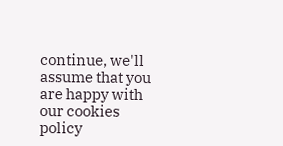continue, we'll assume that you are happy with our cookies policy